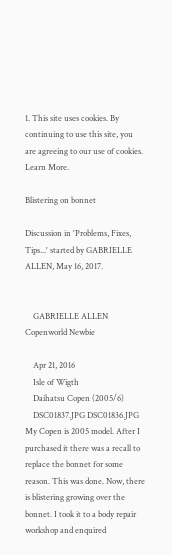1. This site uses cookies. By continuing to use this site, you are agreeing to our use of cookies. Learn More.

Blistering on bonnet

Discussion in 'Problems, Fixes, Tips...' started by GABRIELLE ALLEN, May 16, 2017.


    GABRIELLE ALLEN Copenworld Newbie

    Apr 21, 2016
    Isle of Wigth
    Daihatsu Copen (2005/6)
    DSC01837.JPG DSC01836.JPG My Copen is 2005 model. After I purchased it there was a recall to replace the bonnet for some reason. This was done. Now, there is blistering growing over the bonnet. I took it to a body repair workshop and enquired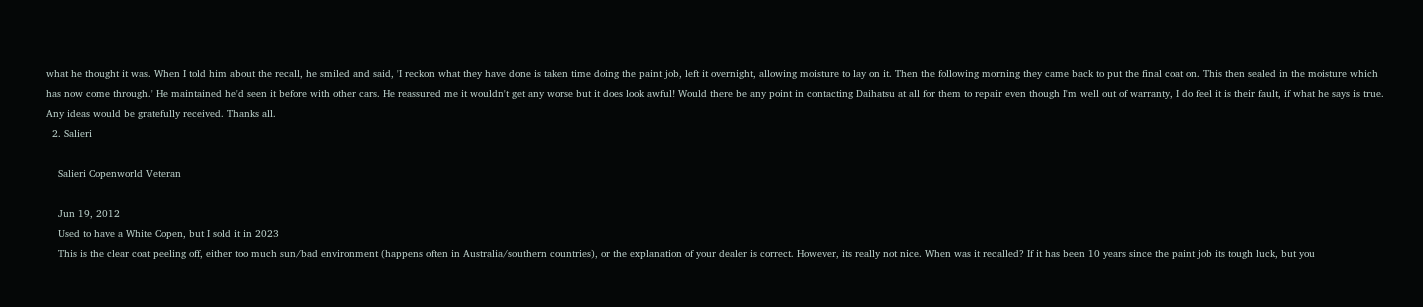what he thought it was. When I told him about the recall, he smiled and said, 'I reckon what they have done is taken time doing the paint job, left it overnight, allowing moisture to lay on it. Then the following morning they came back to put the final coat on. This then sealed in the moisture which has now come through.' He maintained he'd seen it before with other cars. He reassured me it wouldn't get any worse but it does look awful! Would there be any point in contacting Daihatsu at all for them to repair even though I'm well out of warranty, I do feel it is their fault, if what he says is true. Any ideas would be gratefully received. Thanks all.
  2. Salieri

    Salieri Copenworld Veteran

    Jun 19, 2012
    Used to have a White Copen, but I sold it in 2023
    This is the clear coat peeling off, either too much sun/bad environment (happens often in Australia/southern countries), or the explanation of your dealer is correct. However, its really not nice. When was it recalled? If it has been 10 years since the paint job its tough luck, but you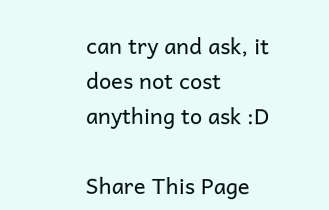can try and ask, it does not cost anything to ask :D

Share This Page